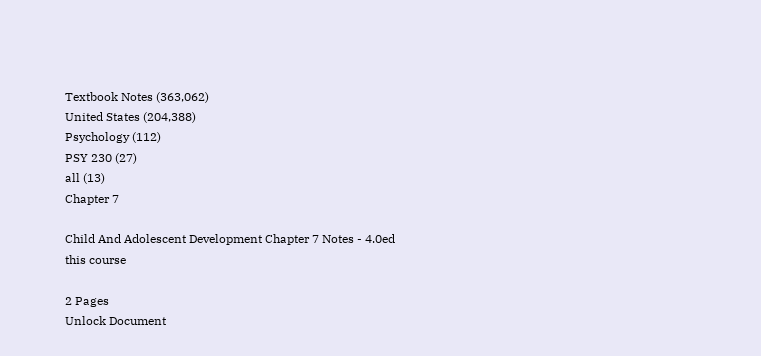Textbook Notes (363,062)
United States (204,388)
Psychology (112)
PSY 230 (27)
all (13)
Chapter 7

Child And Adolescent Development Chapter 7 Notes - 4.0ed this course

2 Pages
Unlock Document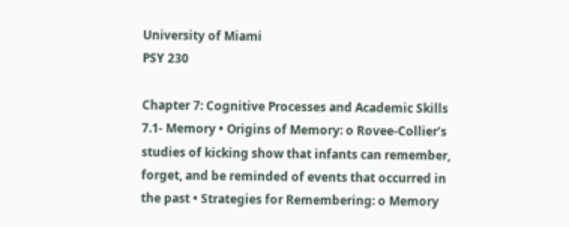University of Miami
PSY 230

Chapter 7: Cognitive Processes and Academic Skills 7.1- Memory • Origins of Memory: o Rovee-Collier’s studies of kicking show that infants can remember, forget, and be reminded of events that occurred in the past • Strategies for Remembering: o Memory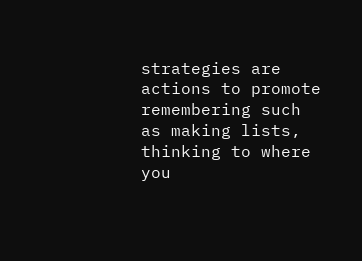strategies are actions to promote remembering such as making lists, thinking to where you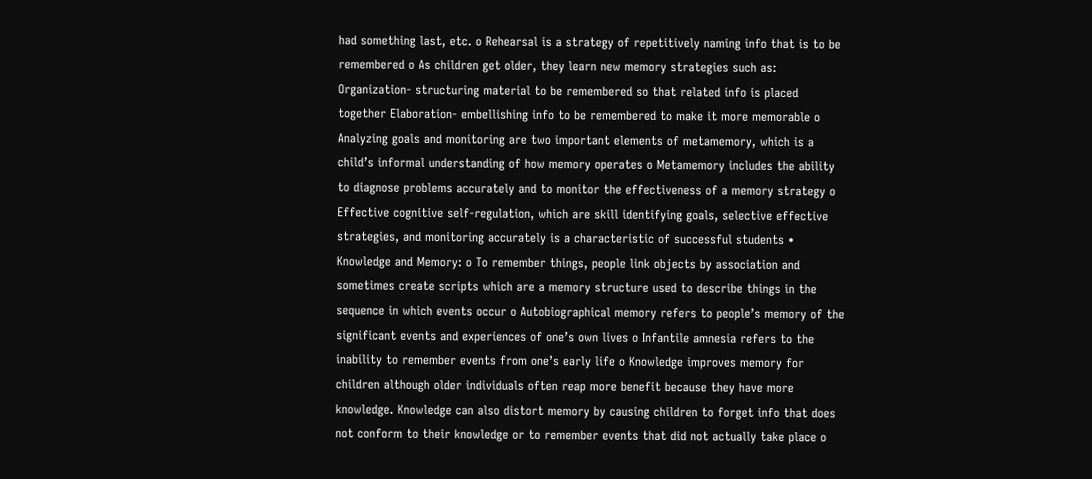had something last, etc. o Rehearsal is a strategy of repetitively naming info that is to be remembered o As children get older, they learn new memory strategies such as: Organization- structuring material to be remembered so that related info is placed together Elaboration- embellishing info to be remembered to make it more memorable o Analyzing goals and monitoring are two important elements of metamemory, which is a child’s informal understanding of how memory operates o Metamemory includes the ability to diagnose problems accurately and to monitor the effectiveness of a memory strategy o Effective cognitive self-regulation, which are skill identifying goals, selective effective strategies, and monitoring accurately is a characteristic of successful students • Knowledge and Memory: o To remember things, people link objects by association and sometimes create scripts which are a memory structure used to describe things in the sequence in which events occur o Autobiographical memory refers to people’s memory of the significant events and experiences of one’s own lives o Infantile amnesia refers to the inability to remember events from one’s early life o Knowledge improves memory for children although older individuals often reap more benefit because they have more knowledge. Knowledge can also distort memory by causing children to forget info that does not conform to their knowledge or to remember events that did not actually take place o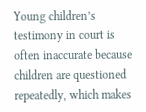Young children’s testimony in court is often inaccurate because children are questioned repeatedly, which makes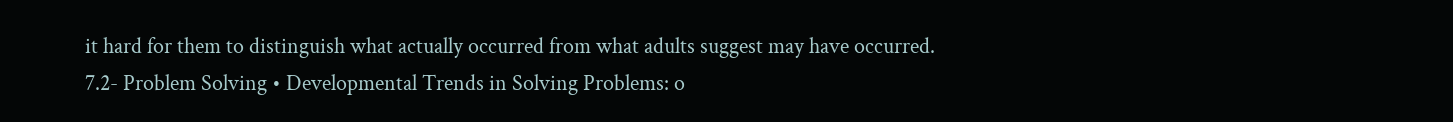it hard for them to distinguish what actually occurred from what adults suggest may have occurred. 7.2- Problem Solving • Developmental Trends in Solving Problems: o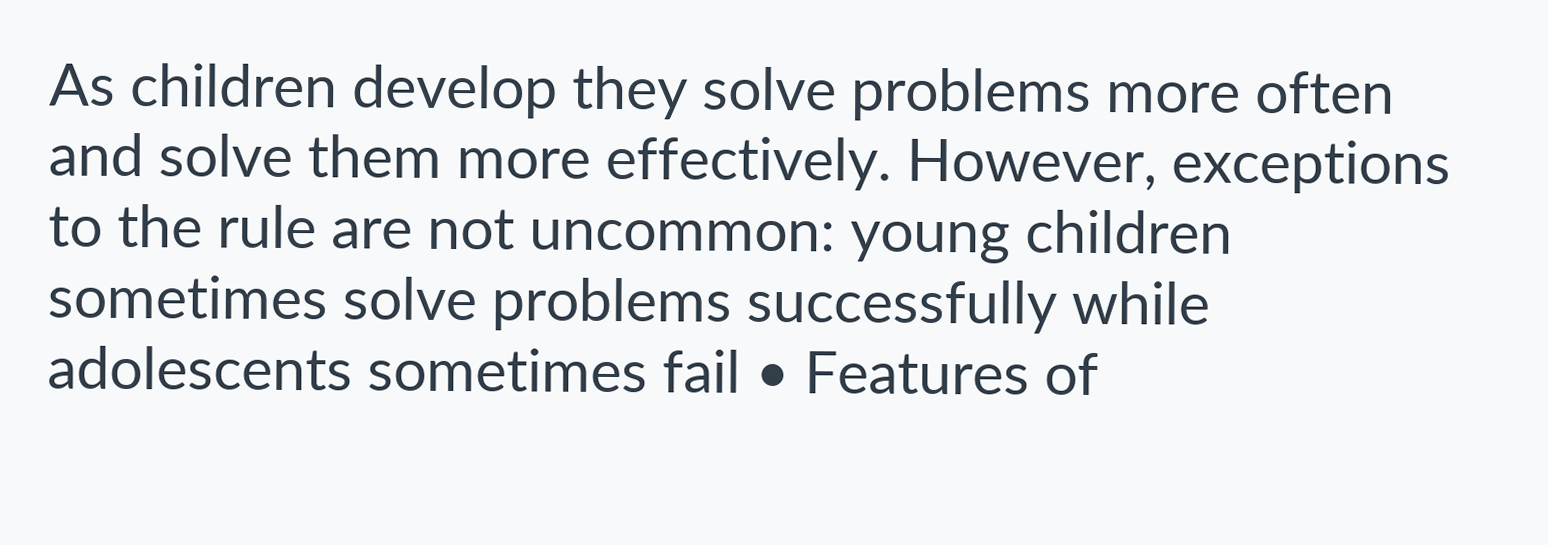As children develop they solve problems more often and solve them more effectively. However, exceptions to the rule are not uncommon: young children sometimes solve problems successfully while adolescents sometimes fail • Features of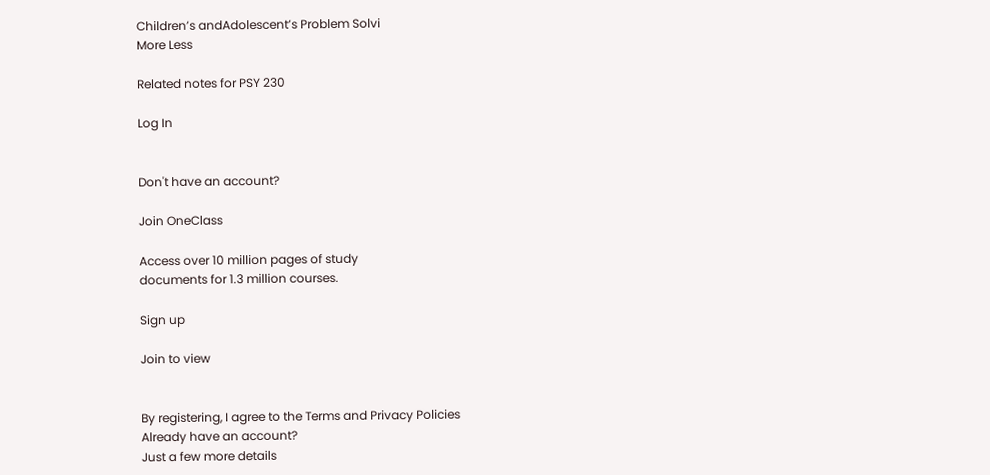Children’s andAdolescent’s Problem Solvi
More Less

Related notes for PSY 230

Log In


Don't have an account?

Join OneClass

Access over 10 million pages of study
documents for 1.3 million courses.

Sign up

Join to view


By registering, I agree to the Terms and Privacy Policies
Already have an account?
Just a few more details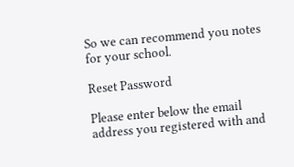So we can recommend you notes for your school.

Reset Password

Please enter below the email address you registered with and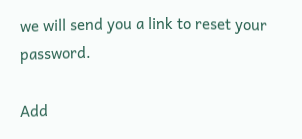we will send you a link to reset your password.

Add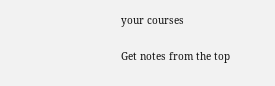your courses

Get notes from the top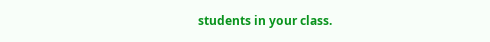students in your class.